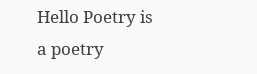Hello Poetry is a poetry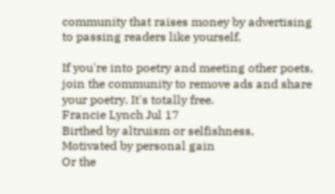community that raises money by advertising to passing readers like yourself.

If you're into poetry and meeting other poets, join the community to remove ads and share your poetry. It's totally free.
Francie Lynch Jul 17
Birthed by altruism or selfishness,
Motivated by personal gain
Or the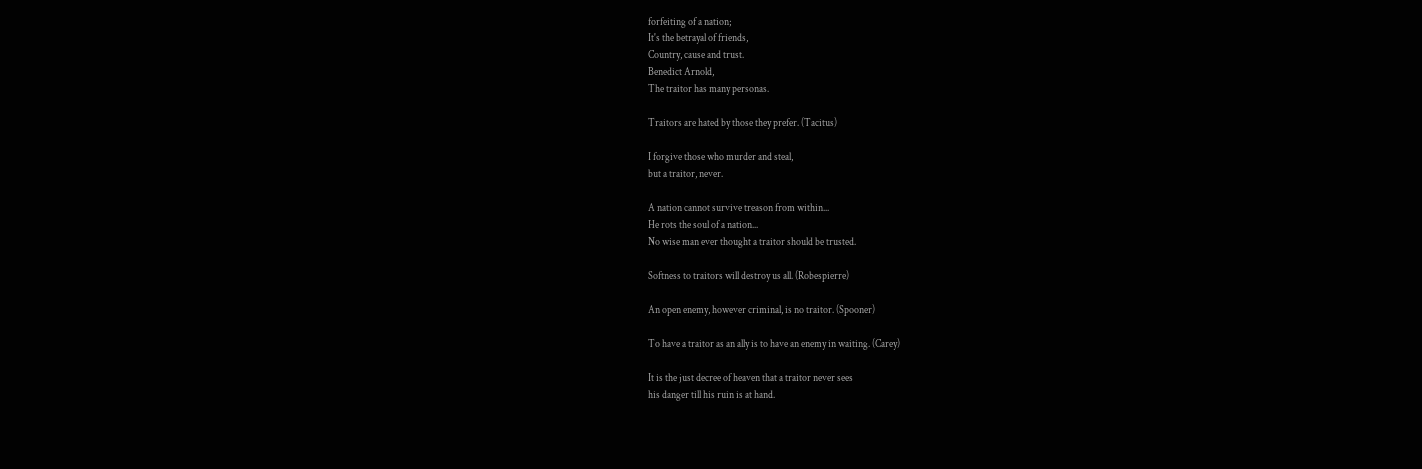forfeiting of a nation;
It's the betrayal of friends,
Country, cause and trust.
Benedict Arnold,
The traitor has many personas.

Traitors are hated by those they prefer. (Tacitus)

I forgive those who murder and steal,
but a traitor, never.

A nation cannot survive treason from within...
He rots the soul of a nation...
No wise man ever thought a traitor should be trusted.

Softness to traitors will destroy us all. (Robespierre)

An open enemy, however criminal, is no traitor. (Spooner)

To have a traitor as an ally is to have an enemy in waiting. (Carey)

It is the just decree of heaven that a traitor never sees
his danger till his ruin is at hand.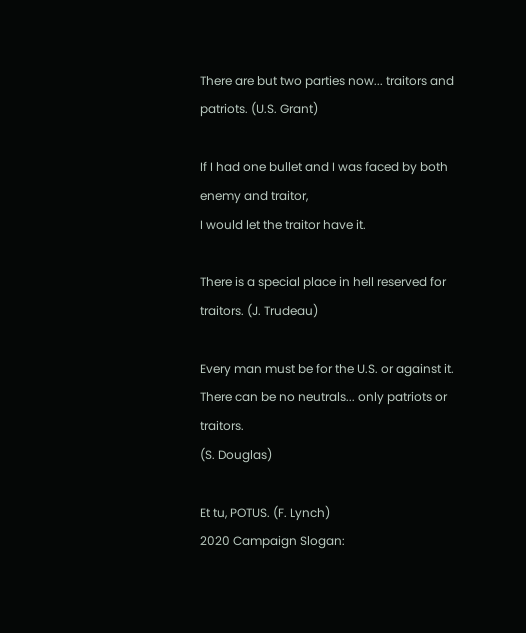There are but two parties now... traitors and patriots. (U.S. Grant)

If I had one bullet and I was faced by both enemy and traitor,
I would let the traitor have it.

There is a special place in hell reserved for traitors. (J. Trudeau)

Every man must be for the U.S. or against it.
There can be no neutrals... only patriots or traitors.
(S. Douglas)

Et tu, POTUS. (F. Lynch)
2020 Campaign Slogan: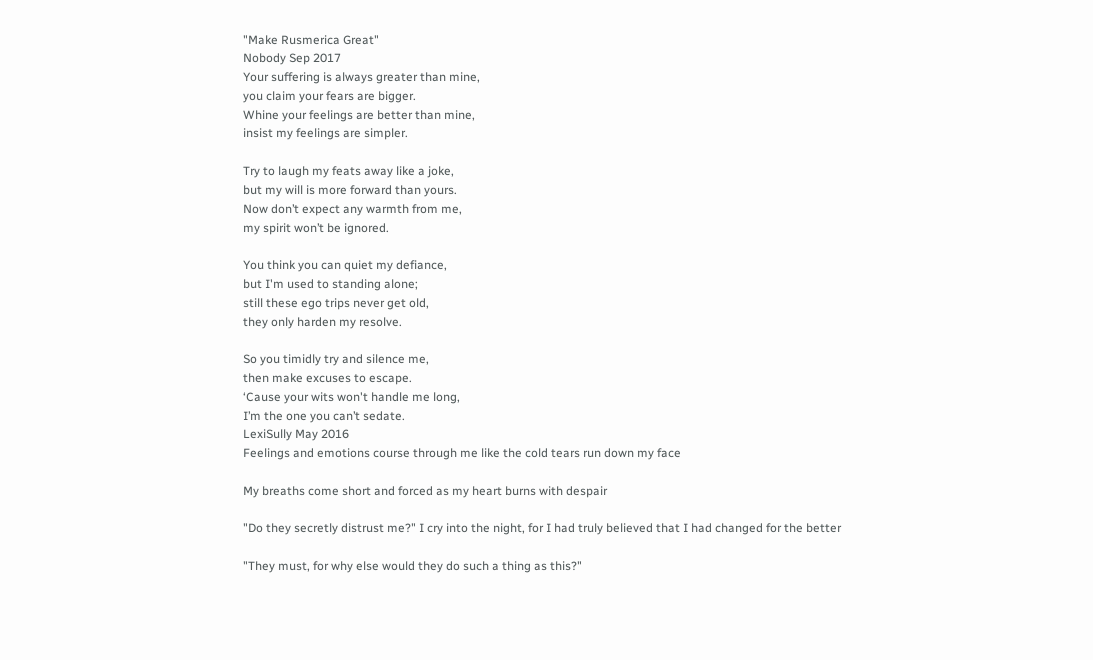"Make Rusmerica Great"
Nobody Sep 2017
Your suffering is always greater than mine,
you claim your fears are bigger.
Whine your feelings are better than mine,
insist my feelings are simpler.

Try to laugh my feats away like a joke,
but my will is more forward than yours.
Now don’t expect any warmth from me,
my spirit won’t be ignored.

You think you can quiet my defiance,
but I'm used to standing alone;
still these ego trips never get old,
they only harden my resolve.

So you timidly try and silence me,
then make excuses to escape.
‘Cause your wits won't handle me long,
I’m the one you can’t sedate.
LexiSully May 2016
Feelings and emotions course through me like the cold tears run down my face

My breaths come short and forced as my heart burns with despair

"Do they secretly distrust me?" I cry into the night, for I had truly believed that I had changed for the better

"They must, for why else would they do such a thing as this?"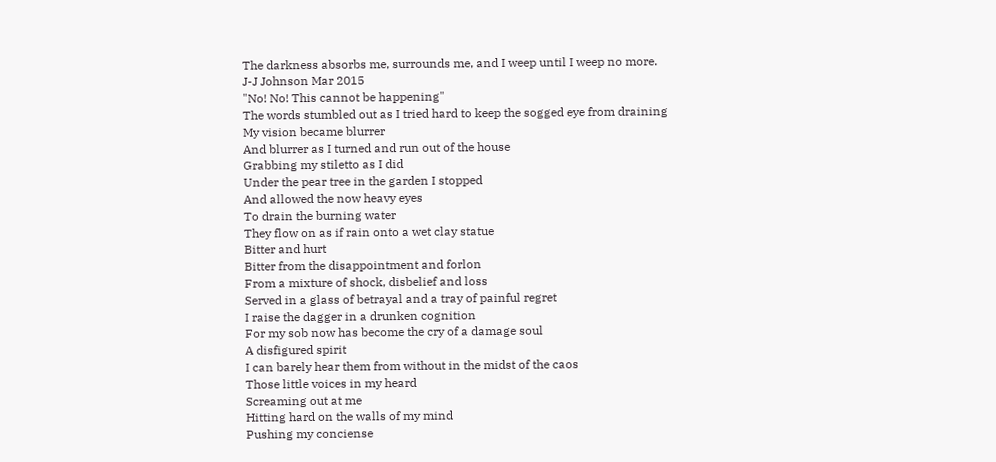The darkness absorbs me, surrounds me, and I weep until I weep no more.
J-J Johnson Mar 2015
"No! No! This cannot be happening"
The words stumbled out as I tried hard to keep the sogged eye from draining
My vision became blurrer
And blurrer as I turned and run out of the house
Grabbing my stiletto as I did
Under the pear tree in the garden I stopped
And allowed the now heavy eyes
To drain the burning water
They flow on as if rain onto a wet clay statue
Bitter and hurt
Bitter from the disappointment and forlon
From a mixture of shock, disbelief and loss
Served in a glass of betrayal and a tray of painful regret
I raise the dagger in a drunken cognition
For my sob now has become the cry of a damage soul
A disfigured spirit
I can barely hear them from without in the midst of the caos
Those little voices in my heard
Screaming out at me
Hitting hard on the walls of my mind
Pushing my conciense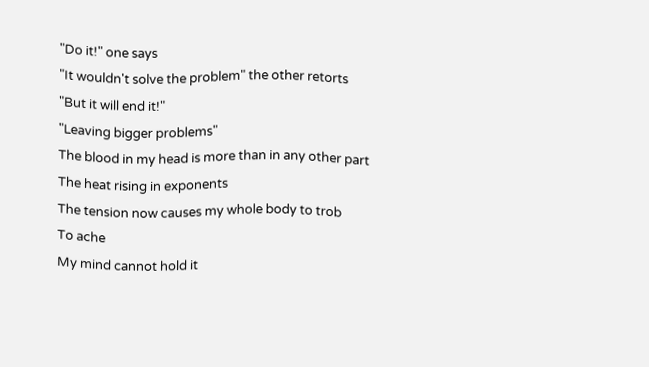"Do it!" one says
"It wouldn't solve the problem" the other retorts
"But it will end it!"
"Leaving bigger problems"
The blood in my head is more than in any other part
The heat rising in exponents
The tension now causes my whole body to trob
To ache
My mind cannot hold it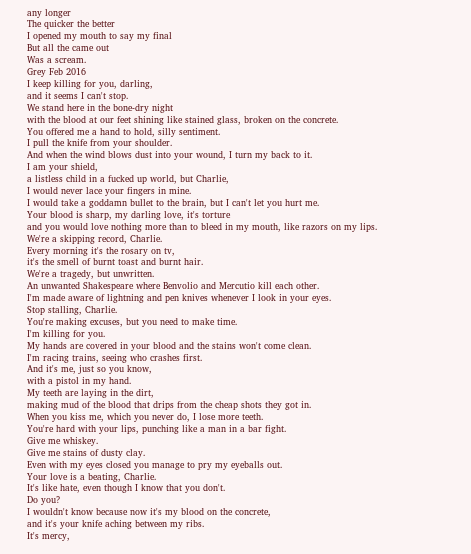any longer
The quicker the better
I opened my mouth to say my final
But all the came out
Was a scream.
Grey Feb 2016
I keep killing for you, darling,
and it seems I can't stop.
We stand here in the bone-dry night
with the blood at our feet shining like stained glass, broken on the concrete.
You offered me a hand to hold, silly sentiment.
I pull the knife from your shoulder.
And when the wind blows dust into your wound, I turn my back to it.
I am your shield,
a listless child in a fucked up world, but Charlie,
I would never lace your fingers in mine.
I would take a goddamn bullet to the brain, but I can't let you hurt me.
Your blood is sharp, my darling love, it's torture
and you would love nothing more than to bleed in my mouth, like razors on my lips.
We're a skipping record, Charlie.
Every morning it's the rosary on tv,
it's the smell of burnt toast and burnt hair.
We're a tragedy, but unwritten.
An unwanted Shakespeare where Benvolio and Mercutio kill each other.
I'm made aware of lightning and pen knives whenever I look in your eyes.
Stop stalling, Charlie.
You're making excuses, but you need to make time.
I'm killing for you.
My hands are covered in your blood and the stains won't come clean.
I'm racing trains, seeing who crashes first.
And it's me, just so you know,
with a pistol in my hand.
My teeth are laying in the dirt,
making mud of the blood that drips from the cheap shots they got in.
When you kiss me, which you never do, I lose more teeth.
You're hard with your lips, punching like a man in a bar fight.
Give me whiskey.
Give me stains of dusty clay.
Even with my eyes closed you manage to pry my eyeballs out.
Your love is a beating, Charlie.
It's like hate, even though I know that you don't.
Do you?
I wouldn't know because now it's my blood on the concrete,
and it's your knife aching between my ribs.
It's mercy,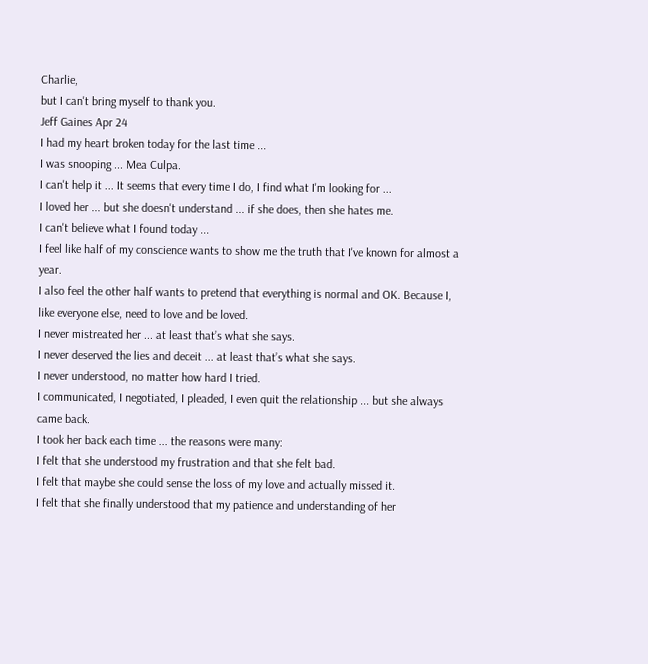Charlie,
but I can't bring myself to thank you.
Jeff Gaines Apr 24
I had my heart broken today for the last time ...
I was snooping ... Mea Culpa.
I can't help it ... It seems that every time I do, I find what I'm looking for ...
I loved her ... but she doesn't understand ... if she does, then she hates me.
I can't believe what I found today ...
I feel like half of my conscience wants to show me the truth that I've known for almost a year.
I also feel the other half wants to pretend that everything is normal and OK. Because I, like everyone else, need to love and be loved.
I never mistreated her ... at least that’s what she says.
I never deserved the lies and deceit ... at least that’s what she says.
I never understood, no matter how hard I tried.
I communicated, I negotiated, I pleaded, I even quit the relationship ... but she always came back.
I took her back each time ... the reasons were many:
I felt that she understood my frustration and that she felt bad.
I felt that maybe she could sense the loss of my love and actually missed it.
I felt that she finally understood that my patience and understanding of her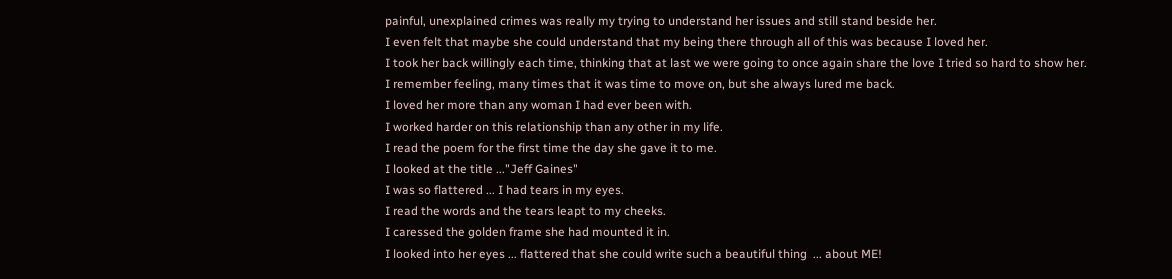painful, unexplained crimes was really my trying to understand her issues and still stand beside her.
I even felt that maybe she could understand that my being there through all of this was because I loved her.
I took her back willingly each time, thinking that at last we were going to once again share the love I tried so hard to show her.
I remember feeling, many times that it was time to move on, but she always lured me back.
I loved her more than any woman I had ever been with.
I worked harder on this relationship than any other in my life.
I read the poem for the first time the day she gave it to me.
I looked at the title ..."Jeff Gaines"
I was so flattered ... I had tears in my eyes.
I read the words and the tears leapt to my cheeks.
I caressed the golden frame she had mounted it in.
I looked into her eyes ... flattered that she could write such a beautiful thing  ... about ME!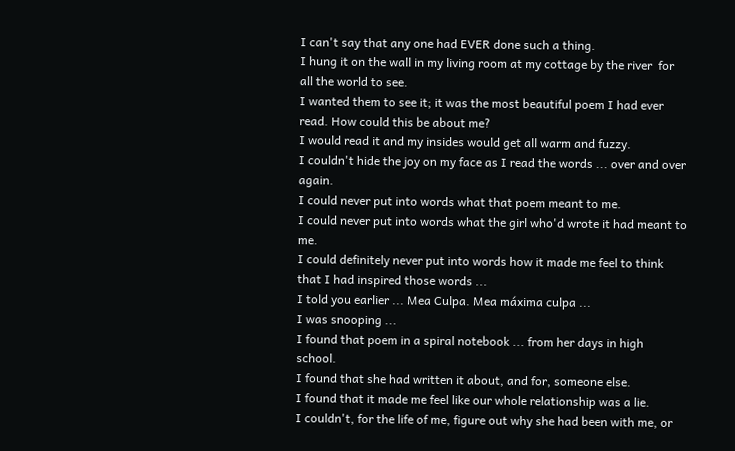I can't say that any one had EVER done such a thing.
I hung it on the wall in my living room at my cottage by the river  for all the world to see.
I wanted them to see it; it was the most beautiful poem I had ever read. How could this be about me?
I would read it and my insides would get all warm and fuzzy.
I couldn't hide the joy on my face as I read the words ... over and over again.
I could never put into words what that poem meant to me.
I could never put into words what the girl who'd wrote it had meant to me.
I could definitely never put into words how it made me feel to think that I had inspired those words ...
I told you earlier ... Mea Culpa. Mea máxima culpa ...
I was snooping ...
I found that poem in a spiral notebook ... from her days in high school.
I found that she had written it about, and for, someone else.
I found that it made me feel like our whole relationship was a lie.
I couldn't, for the life of me, figure out why she had been with me, or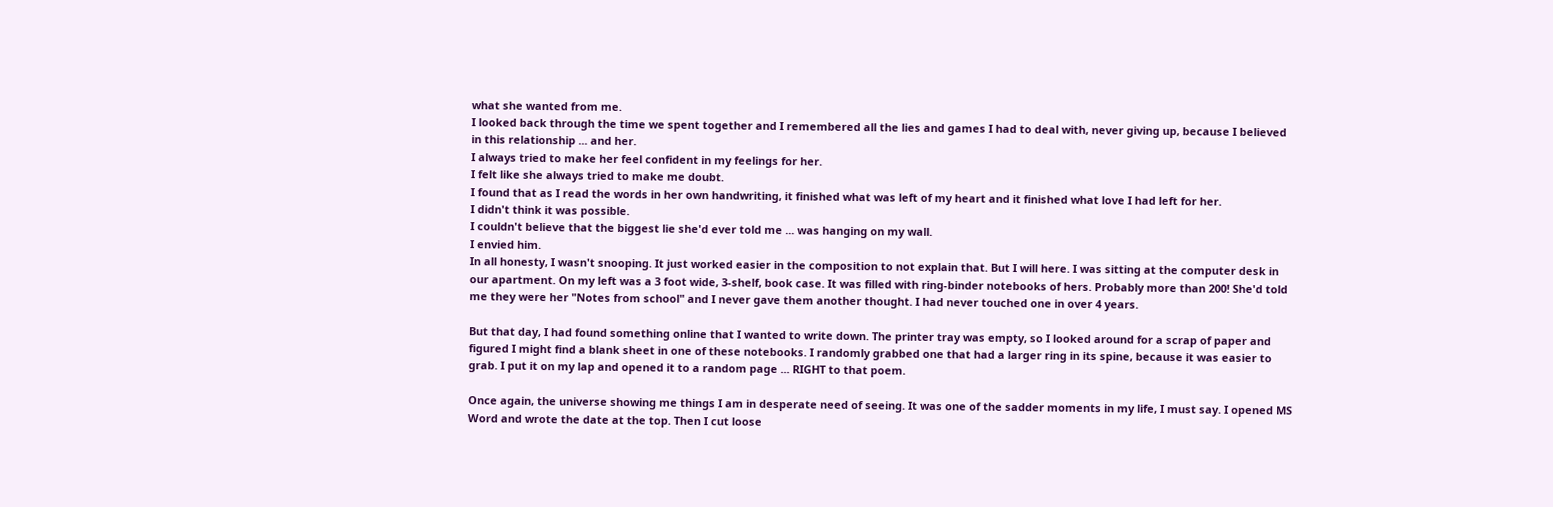what she wanted from me.
I looked back through the time we spent together and I remembered all the lies and games I had to deal with, never giving up, because I believed in this relationship ... and her.
I always tried to make her feel confident in my feelings for her.
I felt like she always tried to make me doubt.
I found that as I read the words in her own handwriting, it finished what was left of my heart and it finished what love I had left for her.
I didn't think it was possible.
I couldn't believe that the biggest lie she'd ever told me ... was hanging on my wall.
I envied him.
In all honesty, I wasn't snooping. It just worked easier in the composition to not explain that. But I will here. I was sitting at the computer desk in our apartment. On my left was a 3 foot wide, 3-shelf, book case. It was filled with ring-binder notebooks of hers. Probably more than 200! She'd told me they were her "Notes from school" and I never gave them another thought. I had never touched one in over 4 years.

But that day, I had found something online that I wanted to write down. The printer tray was empty, so I looked around for a scrap of paper and figured I might find a blank sheet in one of these notebooks. I randomly grabbed one that had a larger ring in its spine, because it was easier to grab. I put it on my lap and opened it to a random page ... RIGHT to that poem.

Once again, the universe showing me things I am in desperate need of seeing. It was one of the sadder moments in my life, I must say. I opened MS Word and wrote the date at the top. Then I cut loose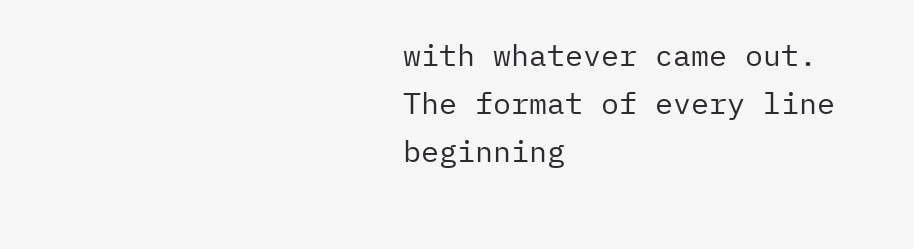with whatever came out. The format of every line beginning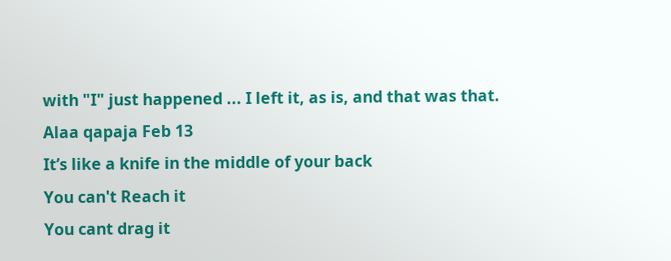with "I" just happened ... I left it, as is, and that was that.
Alaa qapaja Feb 13
It’s like a knife in the middle of your back
You can't Reach it
You cant drag it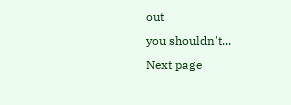out
you shouldn't...
Next page